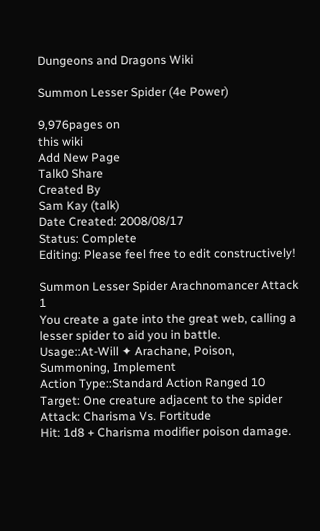Dungeons and Dragons Wiki

Summon Lesser Spider (4e Power)

9,976pages on
this wiki
Add New Page
Talk0 Share
Created By
Sam Kay (talk)
Date Created: 2008/08/17
Status: Complete
Editing: Please feel free to edit constructively!

Summon Lesser Spider Arachnomancer Attack 1
You create a gate into the great web, calling a lesser spider to aid you in battle.
Usage::At-Will ✦ Arachane, Poison, Summoning, Implement
Action Type::Standard Action Ranged 10
Target: One creature adjacent to the spider
Attack: Charisma Vs. Fortitude
Hit: 1d8 + Charisma modifier poison damage.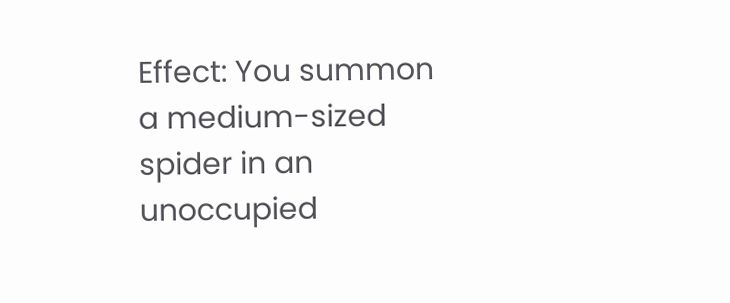Effect: You summon a medium-sized spider in an unoccupied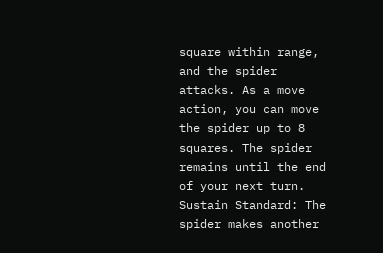square within range, and the spider attacks. As a move action, you can move the spider up to 8 squares. The spider remains until the end of your next turn.
Sustain Standard: The spider makes another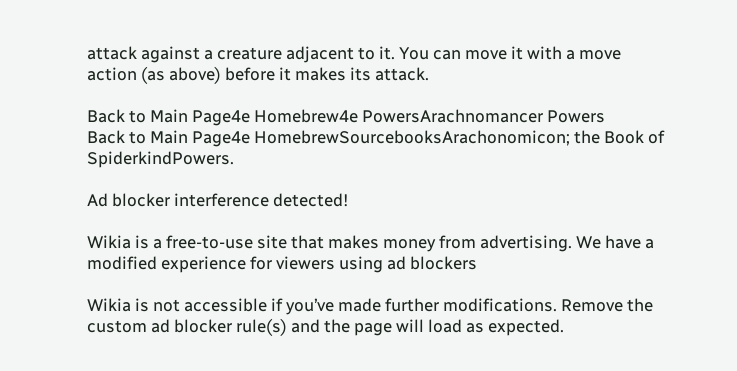attack against a creature adjacent to it. You can move it with a move action (as above) before it makes its attack.

Back to Main Page4e Homebrew4e PowersArachnomancer Powers
Back to Main Page4e HomebrewSourcebooksArachonomicon; the Book of SpiderkindPowers.

Ad blocker interference detected!

Wikia is a free-to-use site that makes money from advertising. We have a modified experience for viewers using ad blockers

Wikia is not accessible if you’ve made further modifications. Remove the custom ad blocker rule(s) and the page will load as expected.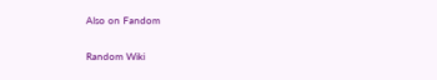Also on Fandom

Random Wiki